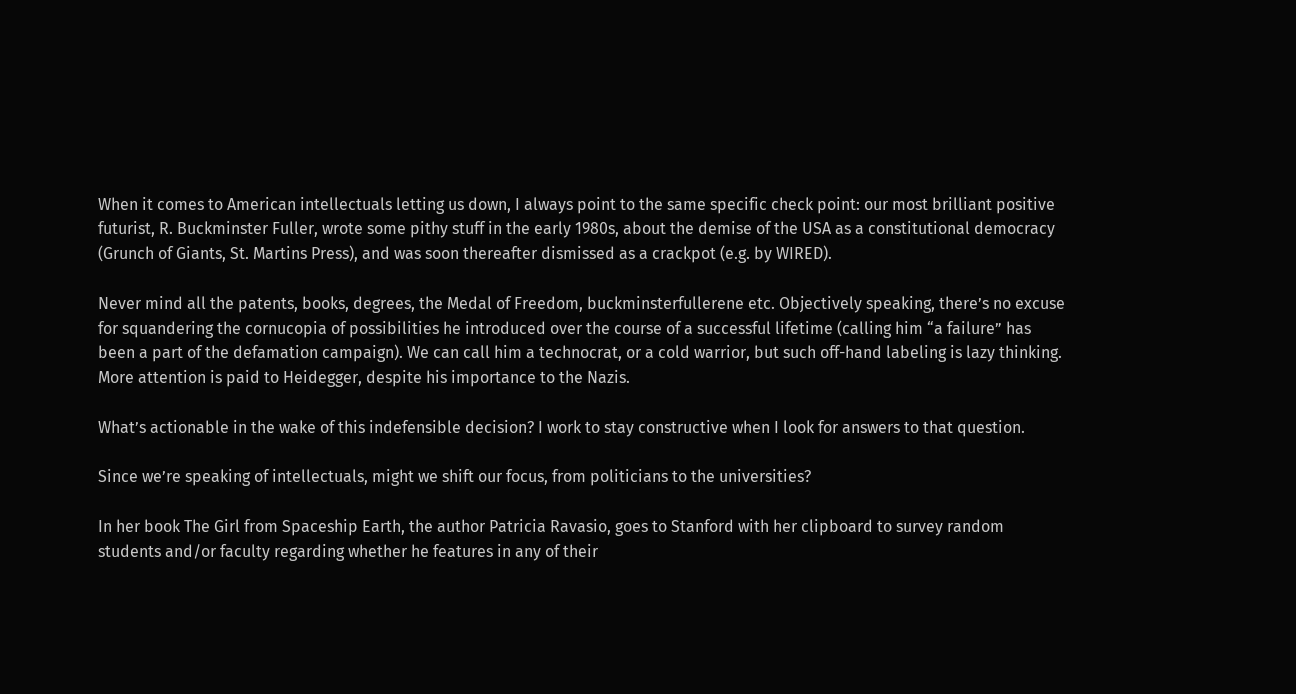When it comes to American intellectuals letting us down, I always point to the same specific check point: our most brilliant positive futurist, R. Buckminster Fuller, wrote some pithy stuff in the early 1980s, about the demise of the USA as a constitutional democracy (Grunch of Giants, St. Martins Press), and was soon thereafter dismissed as a crackpot (e.g. by WIRED).

Never mind all the patents, books, degrees, the Medal of Freedom, buckminsterfullerene etc. Objectively speaking, there’s no excuse for squandering the cornucopia of possibilities he introduced over the course of a successful lifetime (calling him “a failure” has been a part of the defamation campaign). We can call him a technocrat, or a cold warrior, but such off-hand labeling is lazy thinking. More attention is paid to Heidegger, despite his importance to the Nazis.

What’s actionable in the wake of this indefensible decision? I work to stay constructive when I look for answers to that question.

Since we’re speaking of intellectuals, might we shift our focus, from politicians to the universities?

In her book The Girl from Spaceship Earth, the author Patricia Ravasio, goes to Stanford with her clipboard to survey random students and/or faculty regarding whether he features in any of their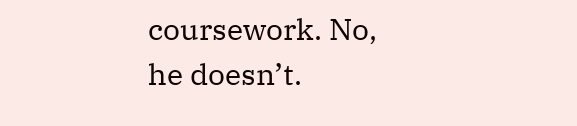coursework. No, he doesn’t.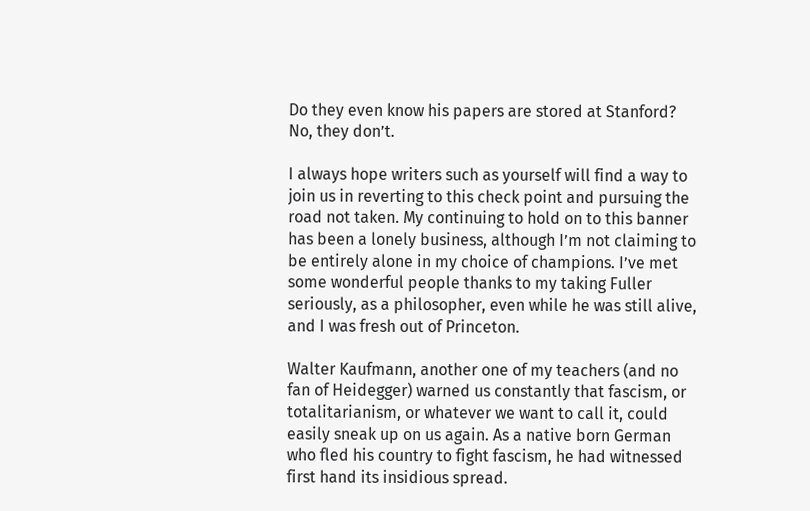Do they even know his papers are stored at Stanford? No, they don’t.

I always hope writers such as yourself will find a way to join us in reverting to this check point and pursuing the road not taken. My continuing to hold on to this banner has been a lonely business, although I’m not claiming to be entirely alone in my choice of champions. I’ve met some wonderful people thanks to my taking Fuller seriously, as a philosopher, even while he was still alive, and I was fresh out of Princeton.

Walter Kaufmann, another one of my teachers (and no fan of Heidegger) warned us constantly that fascism, or totalitarianism, or whatever we want to call it, could easily sneak up on us again. As a native born German who fled his country to fight fascism, he had witnessed first hand its insidious spread.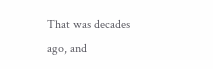That was decades ago, and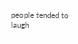people tended to laugh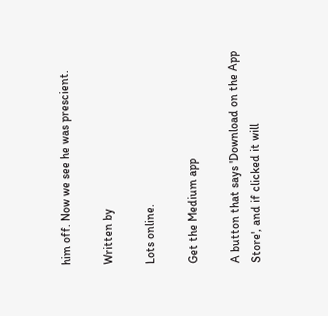him off. Now we see he was prescient.

Written by

Lots online.

Get the Medium app

A button that says 'Download on the App Store', and if clicked it will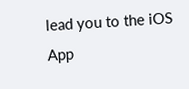lead you to the iOS App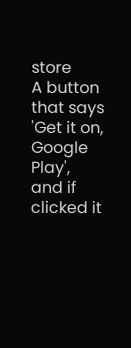store
A button that says 'Get it on, Google Play', and if clicked it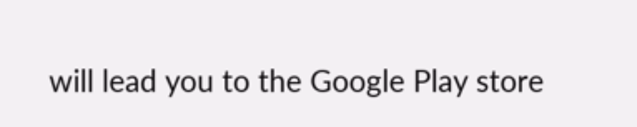will lead you to the Google Play store